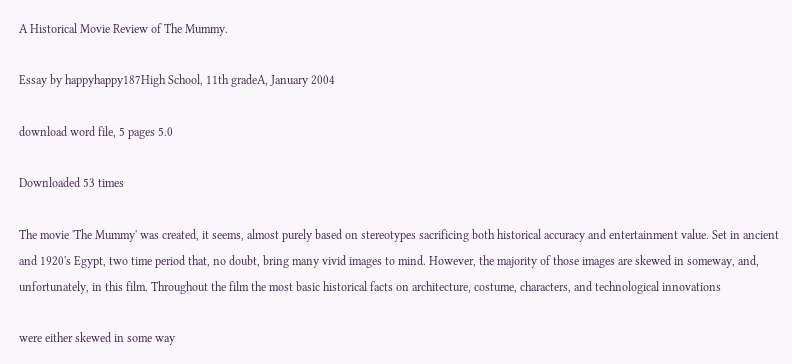A Historical Movie Review of The Mummy.

Essay by happyhappy187High School, 11th gradeA, January 2004

download word file, 5 pages 5.0

Downloaded 53 times

The movie 'The Mummy' was created, it seems, almost purely based on stereotypes sacrificing both historical accuracy and entertainment value. Set in ancient and 1920's Egypt, two time period that, no doubt, bring many vivid images to mind. However, the majority of those images are skewed in someway, and, unfortunately, in this film. Throughout the film the most basic historical facts on architecture, costume, characters, and technological innovations

were either skewed in some way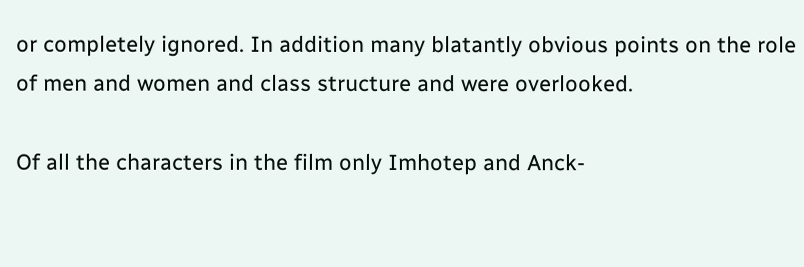or completely ignored. In addition many blatantly obvious points on the role of men and women and class structure and were overlooked.

Of all the characters in the film only Imhotep and Anck-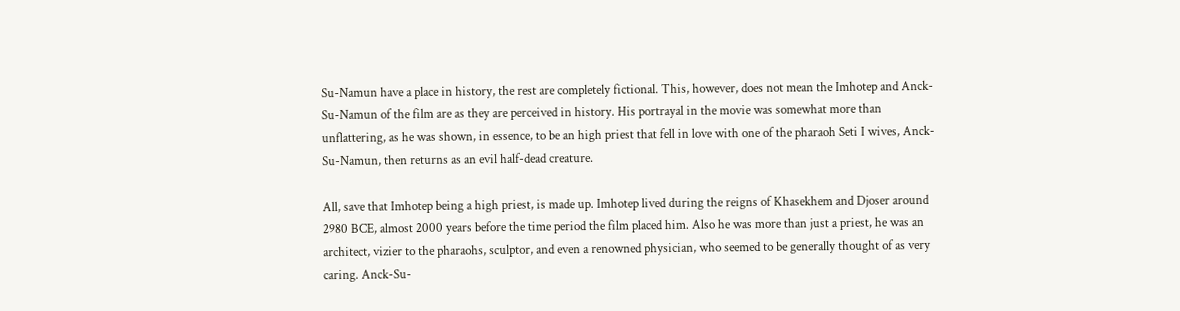Su-Namun have a place in history, the rest are completely fictional. This, however, does not mean the Imhotep and Anck-Su-Namun of the film are as they are perceived in history. His portrayal in the movie was somewhat more than unflattering, as he was shown, in essence, to be an high priest that fell in love with one of the pharaoh Seti I wives, Anck-Su-Namun, then returns as an evil half-dead creature.

All, save that Imhotep being a high priest, is made up. Imhotep lived during the reigns of Khasekhem and Djoser around 2980 BCE, almost 2000 years before the time period the film placed him. Also he was more than just a priest, he was an architect, vizier to the pharaohs, sculptor, and even a renowned physician, who seemed to be generally thought of as very caring. Anck-Su-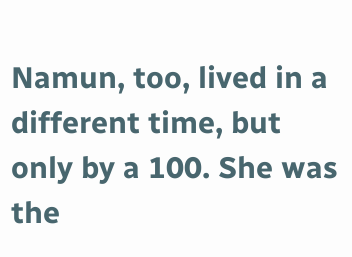Namun, too, lived in a different time, but only by a 100. She was the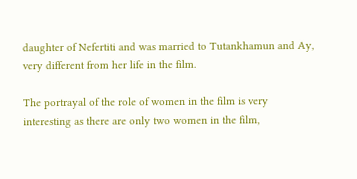daughter of Nefertiti and was married to Tutankhamun and Ay, very different from her life in the film.

The portrayal of the role of women in the film is very interesting as there are only two women in the film,